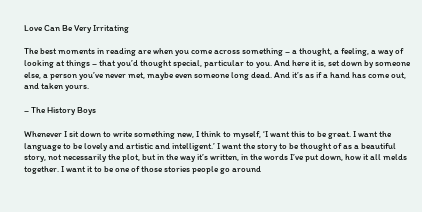Love Can Be Very Irritating

The best moments in reading are when you come across something – a thought, a feeling, a way of looking at things – that you’d thought special, particular to you. And here it is, set down by someone else, a person you’ve never met, maybe even someone long dead. And it’s as if a hand has come out, and taken yours.

– The History Boys

Whenever I sit down to write something new, I think to myself, ‘I want this to be great. I want the language to be lovely and artistic and intelligent.’ I want the story to be thought of as a beautiful story, not necessarily the plot, but in the way it’s written, in the words I’ve put down, how it all melds together. I want it to be one of those stories people go around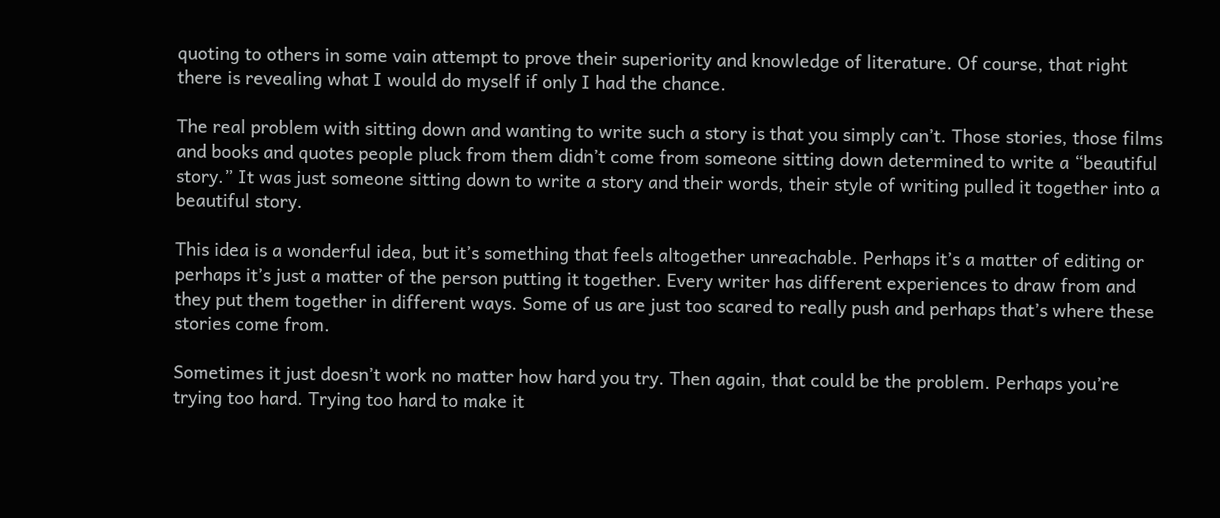quoting to others in some vain attempt to prove their superiority and knowledge of literature. Of course, that right there is revealing what I would do myself if only I had the chance.

The real problem with sitting down and wanting to write such a story is that you simply can’t. Those stories, those films and books and quotes people pluck from them didn’t come from someone sitting down determined to write a “beautiful story.” It was just someone sitting down to write a story and their words, their style of writing pulled it together into a beautiful story.

This idea is a wonderful idea, but it’s something that feels altogether unreachable. Perhaps it’s a matter of editing or perhaps it’s just a matter of the person putting it together. Every writer has different experiences to draw from and they put them together in different ways. Some of us are just too scared to really push and perhaps that’s where these stories come from.

Sometimes it just doesn’t work no matter how hard you try. Then again, that could be the problem. Perhaps you’re trying too hard. Trying too hard to make it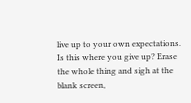live up to your own expectations. Is this where you give up? Erase the whole thing and sigh at the blank screen,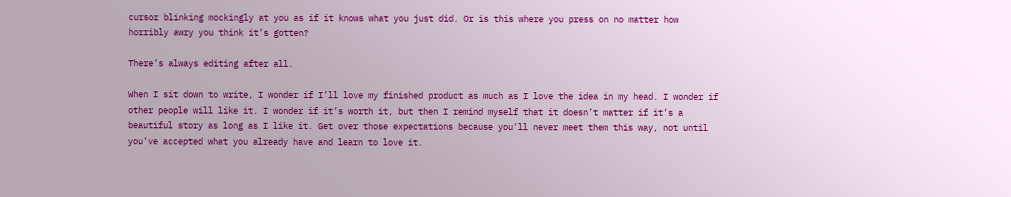cursor blinking mockingly at you as if it knows what you just did. Or is this where you press on no matter how horribly awry you think it’s gotten?

There’s always editing after all.

When I sit down to write, I wonder if I’ll love my finished product as much as I love the idea in my head. I wonder if other people will like it. I wonder if it’s worth it, but then I remind myself that it doesn’t matter if it’s a beautiful story as long as I like it. Get over those expectations because you’ll never meet them this way, not until you’ve accepted what you already have and learn to love it.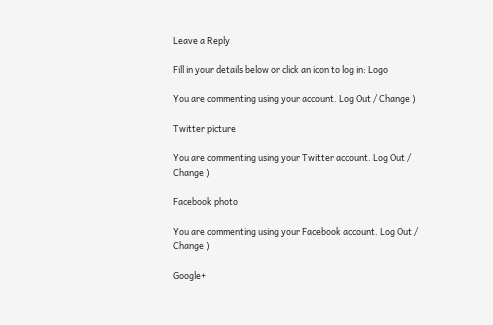Leave a Reply

Fill in your details below or click an icon to log in: Logo

You are commenting using your account. Log Out / Change )

Twitter picture

You are commenting using your Twitter account. Log Out / Change )

Facebook photo

You are commenting using your Facebook account. Log Out / Change )

Google+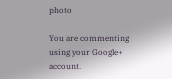photo

You are commenting using your Google+ account.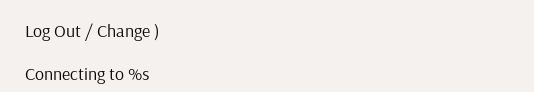Log Out / Change )

Connecting to %s